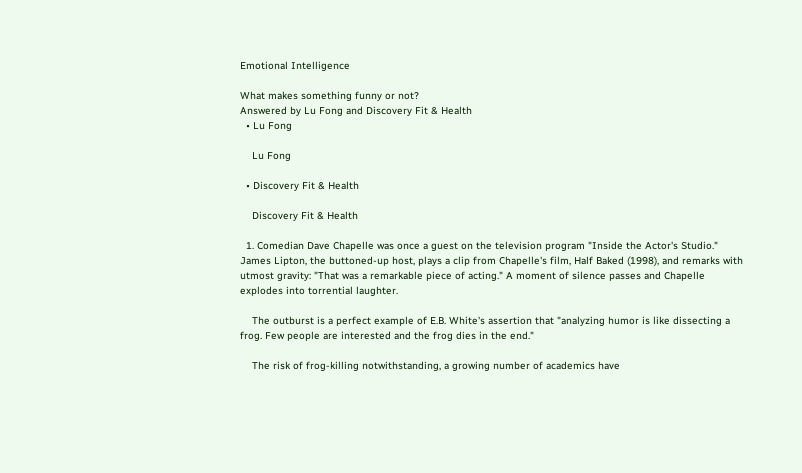Emotional Intelligence

What makes something funny or not?
Answered by Lu Fong and Discovery Fit & Health
  • Lu Fong

    Lu Fong

  • Discovery Fit & Health

    Discovery Fit & Health

  1. Comedian Dave Chapelle was once a guest on the television program "Inside the Actor's Studio." James Lipton, the buttoned-up host, plays a clip from Chapelle's film, Half Baked (1998), and remarks with utmost gravity: "That was a remarkable piece of acting." A moment of silence passes and Chapelle explodes into torrential laughter.

    The outburst is a perfect example of E.B. White's assertion that "analyzing humor is like dissecting a frog. Few people are interested and the frog dies in the end."

    The risk of frog-killing notwithstanding, a growing number of academics have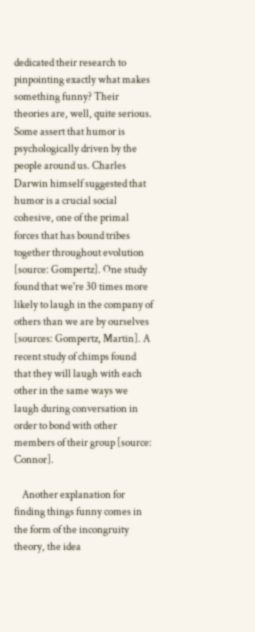dedicated their research to pinpointing exactly what makes something funny? Their theories are, well, quite serious. Some assert that humor is psychologically driven by the people around us. Charles Darwin himself suggested that humor is a crucial social cohesive, one of the primal forces that has bound tribes together throughout evolution [source: Gompertz]. One study found that we're 30 times more likely to laugh in the company of others than we are by ourselves [sources: Gompertz, Martin]. A recent study of chimps found that they will laugh with each other in the same ways we laugh during conversation in order to bond with other members of their group [source: Connor].

    Another explanation for finding things funny comes in the form of the incongruity theory, the idea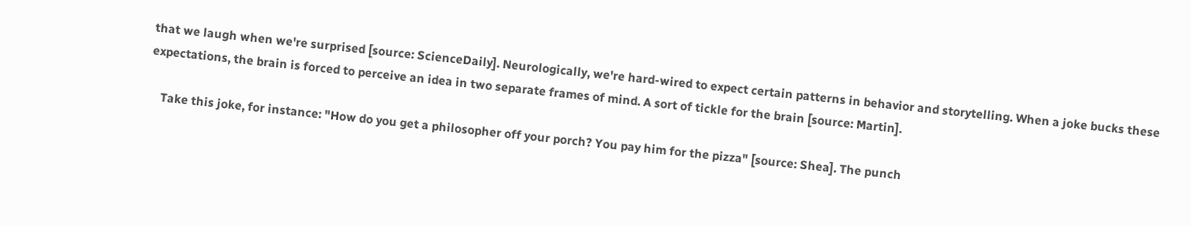that we laugh when we're surprised [source: ScienceDaily]. Neurologically, we're hard-wired to expect certain patterns in behavior and storytelling. When a joke bucks these expectations, the brain is forced to perceive an idea in two separate frames of mind. A sort of tickle for the brain [source: Martin].

    Take this joke, for instance: "How do you get a philosopher off your porch? You pay him for the pizza" [source: Shea]. The punch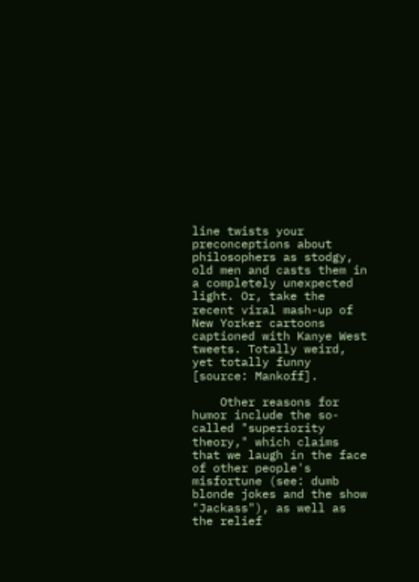line twists your preconceptions about philosophers as stodgy, old men and casts them in a completely unexpected light. Or, take the recent viral mash-up of New Yorker cartoons captioned with Kanye West tweets. Totally weird, yet totally funny [source: Mankoff].

    Other reasons for humor include the so-called "superiority theory," which claims that we laugh in the face of other people's misfortune (see: dumb blonde jokes and the show "Jackass"), as well as the relief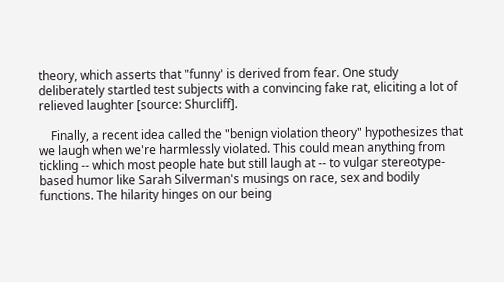theory, which asserts that "funny' is derived from fear. One study deliberately startled test subjects with a convincing fake rat, eliciting a lot of relieved laughter [source: Shurcliff].

    Finally, a recent idea called the "benign violation theory" hypothesizes that we laugh when we're harmlessly violated. This could mean anything from tickling -- which most people hate but still laugh at -- to vulgar stereotype-based humor like Sarah Silverman's musings on race, sex and bodily functions. The hilarity hinges on our being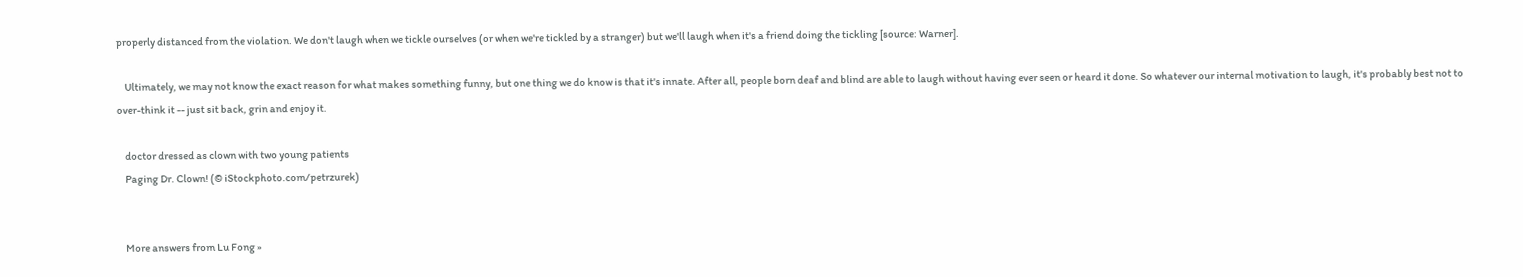properly distanced from the violation. We don't laugh when we tickle ourselves (or when we're tickled by a stranger) but we'll laugh when it's a friend doing the tickling [source: Warner].

    Ultimately, we may not know the exact reason for what makes something funny, but one thing we do know is that it's innate. After all, people born deaf and blind are able to laugh without having ever seen or heard it done. So whatever our internal motivation to laugh, it's probably best not to over-think it -- just sit back, grin and enjoy it.

    doctor dressed as clown with two young patients
    Paging Dr. Clown! (© iStockphoto.com/petrzurek)


    More answers from Lu Fong »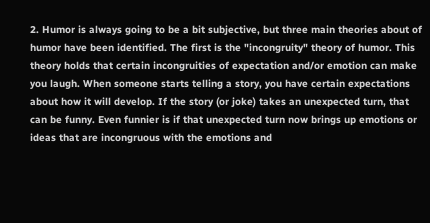2. Humor is always going to be a bit subjective, but three main theories about of humor have been identified. The first is the "incongruity" theory of humor. This theory holds that certain incongruities of expectation and/or emotion can make you laugh. When someone starts telling a story, you have certain expectations about how it will develop. If the story (or joke) takes an unexpected turn, that can be funny. Even funnier is if that unexpected turn now brings up emotions or ideas that are incongruous with the emotions and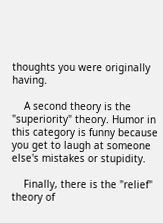thoughts you were originally having.

    A second theory is the "superiority" theory. Humor in this category is funny because you get to laugh at someone else's mistakes or stupidity.

    Finally, there is the "relief" theory of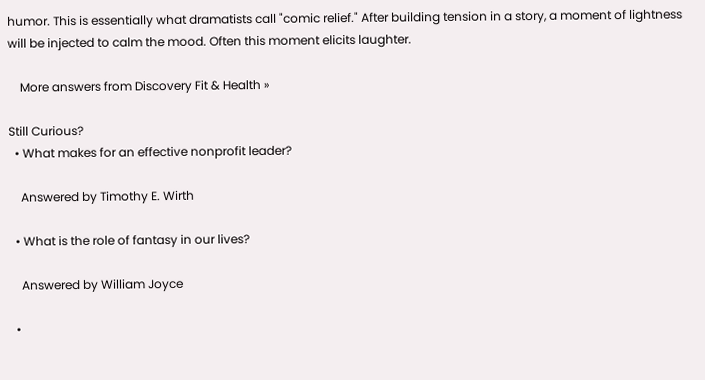humor. This is essentially what dramatists call "comic relief." After building tension in a story, a moment of lightness will be injected to calm the mood. Often this moment elicits laughter.

    More answers from Discovery Fit & Health »

Still Curious?
  • What makes for an effective nonprofit leader?

    Answered by Timothy E. Wirth

  • What is the role of fantasy in our lives?

    Answered by William Joyce

  •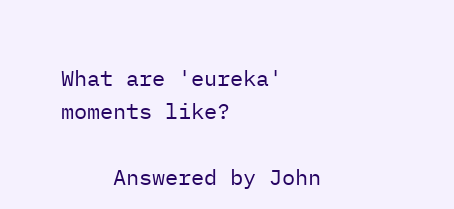What are 'eureka' moments like?

    Answered by John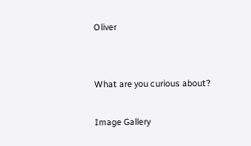Oliver


What are you curious about?

Image Gallery